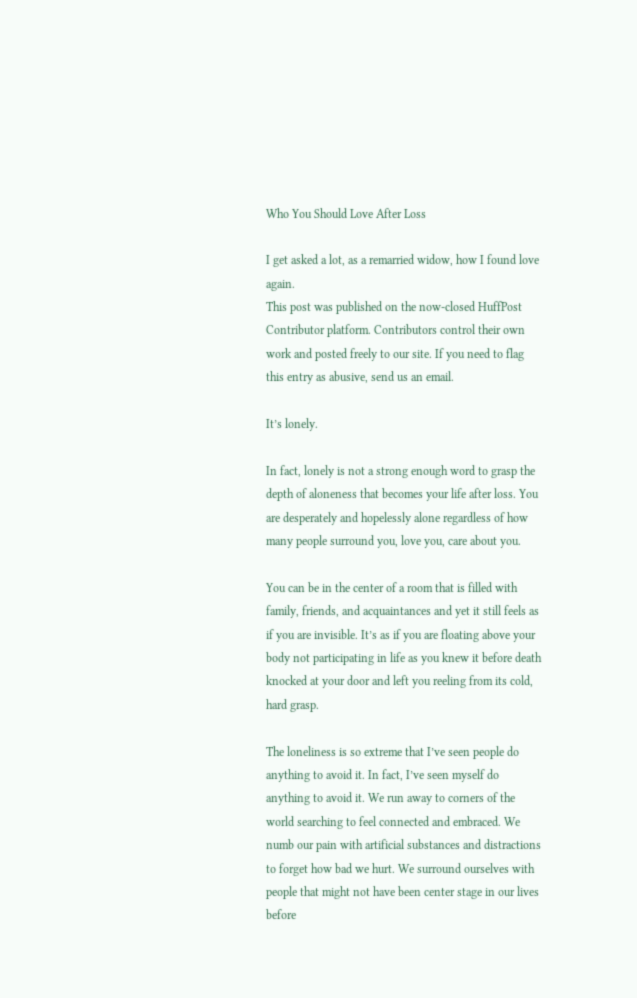Who You Should Love After Loss

I get asked a lot, as a remarried widow, how I found love again.
This post was published on the now-closed HuffPost Contributor platform. Contributors control their own work and posted freely to our site. If you need to flag this entry as abusive, send us an email.

It’s lonely.

In fact, lonely is not a strong enough word to grasp the depth of aloneness that becomes your life after loss. You are desperately and hopelessly alone regardless of how many people surround you, love you, care about you.

You can be in the center of a room that is filled with family, friends, and acquaintances and yet it still feels as if you are invisible. It’s as if you are floating above your body not participating in life as you knew it before death knocked at your door and left you reeling from its cold, hard grasp.

The loneliness is so extreme that I’ve seen people do anything to avoid it. In fact, I’ve seen myself do anything to avoid it. We run away to corners of the world searching to feel connected and embraced. We numb our pain with artificial substances and distractions to forget how bad we hurt. We surround ourselves with people that might not have been center stage in our lives before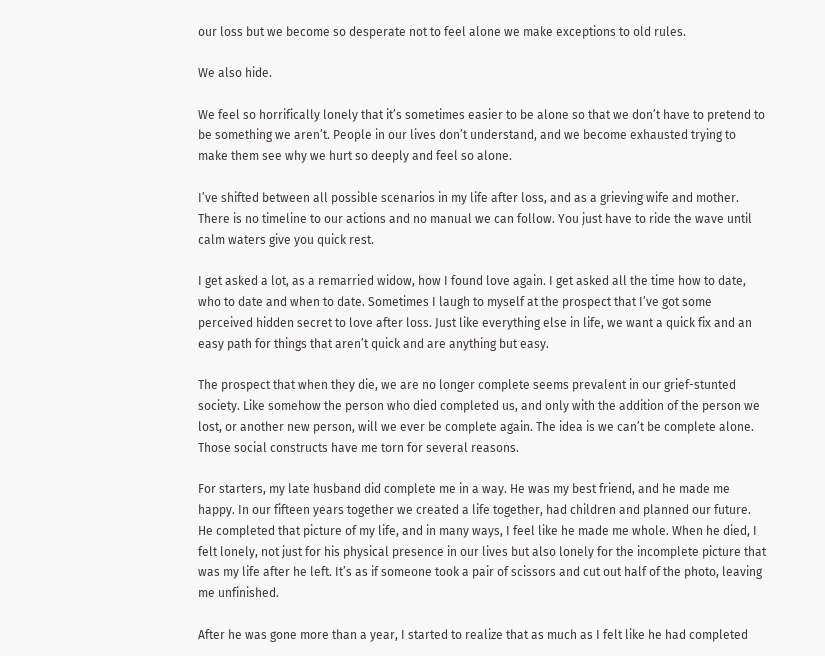our loss but we become so desperate not to feel alone we make exceptions to old rules.

We also hide.

We feel so horrifically lonely that it’s sometimes easier to be alone so that we don’t have to pretend to be something we aren’t. People in our lives don’t understand, and we become exhausted trying to make them see why we hurt so deeply and feel so alone.

I’ve shifted between all possible scenarios in my life after loss, and as a grieving wife and mother. There is no timeline to our actions and no manual we can follow. You just have to ride the wave until calm waters give you quick rest.

I get asked a lot, as a remarried widow, how I found love again. I get asked all the time how to date, who to date and when to date. Sometimes I laugh to myself at the prospect that I’ve got some perceived hidden secret to love after loss. Just like everything else in life, we want a quick fix and an easy path for things that aren’t quick and are anything but easy.

The prospect that when they die, we are no longer complete seems prevalent in our grief-stunted society. Like somehow the person who died completed us, and only with the addition of the person we lost, or another new person, will we ever be complete again. The idea is we can’t be complete alone. Those social constructs have me torn for several reasons.

For starters, my late husband did complete me in a way. He was my best friend, and he made me happy. In our fifteen years together we created a life together, had children and planned our future. He completed that picture of my life, and in many ways, I feel like he made me whole. When he died, I felt lonely, not just for his physical presence in our lives but also lonely for the incomplete picture that was my life after he left. It’s as if someone took a pair of scissors and cut out half of the photo, leaving me unfinished.

After he was gone more than a year, I started to realize that as much as I felt like he had completed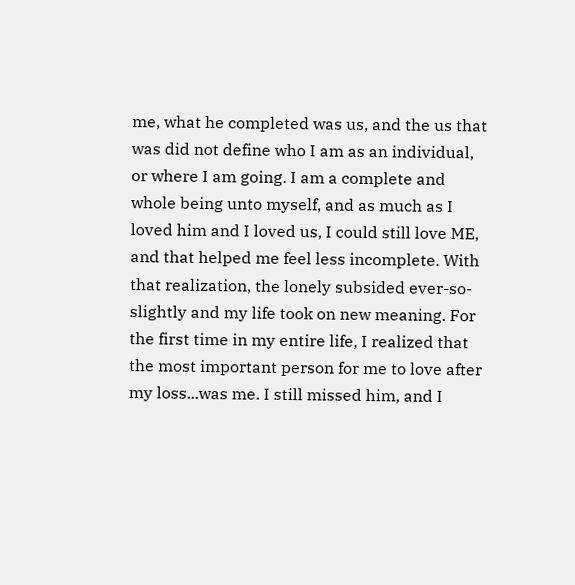me, what he completed was us, and the us that was did not define who I am as an individual, or where I am going. I am a complete and whole being unto myself, and as much as I loved him and I loved us, I could still love ME, and that helped me feel less incomplete. With that realization, the lonely subsided ever-so-slightly and my life took on new meaning. For the first time in my entire life, I realized that the most important person for me to love after my loss...was me. I still missed him, and I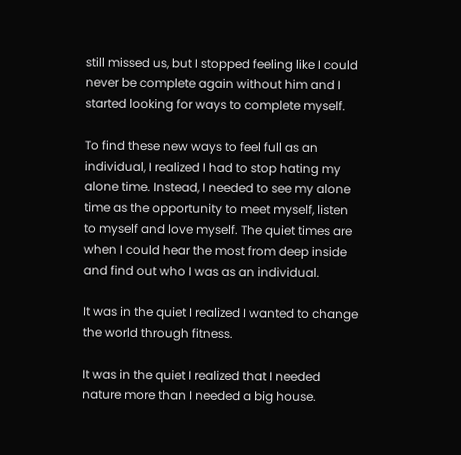still missed us, but I stopped feeling like I could never be complete again without him and I started looking for ways to complete myself.

To find these new ways to feel full as an individual, I realized I had to stop hating my alone time. Instead, I needed to see my alone time as the opportunity to meet myself, listen to myself and love myself. The quiet times are when I could hear the most from deep inside and find out who I was as an individual.

It was in the quiet I realized I wanted to change the world through fitness.

It was in the quiet I realized that I needed nature more than I needed a big house.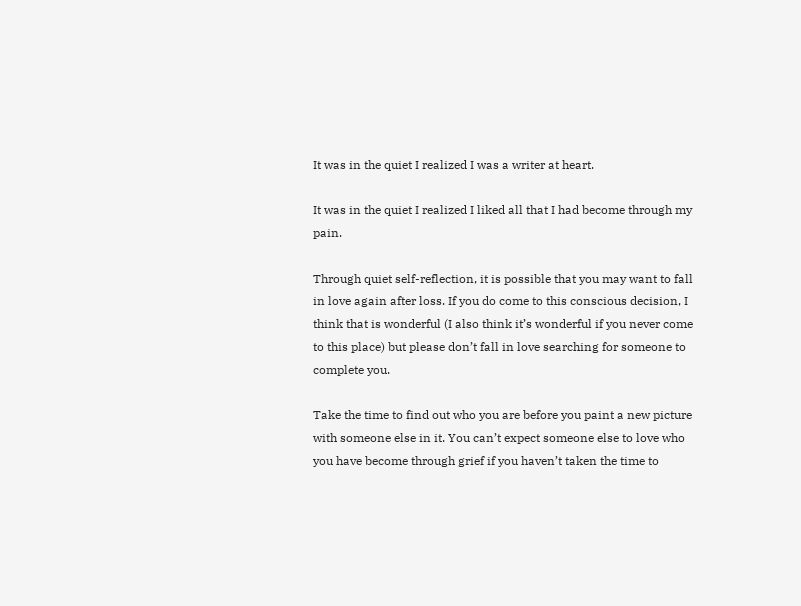It was in the quiet I realized I was a writer at heart.

It was in the quiet I realized I liked all that I had become through my pain.

Through quiet self-reflection, it is possible that you may want to fall in love again after loss. If you do come to this conscious decision, I think that is wonderful (I also think it’s wonderful if you never come to this place) but please don’t fall in love searching for someone to complete you.

Take the time to find out who you are before you paint a new picture with someone else in it. You can’t expect someone else to love who you have become through grief if you haven’t taken the time to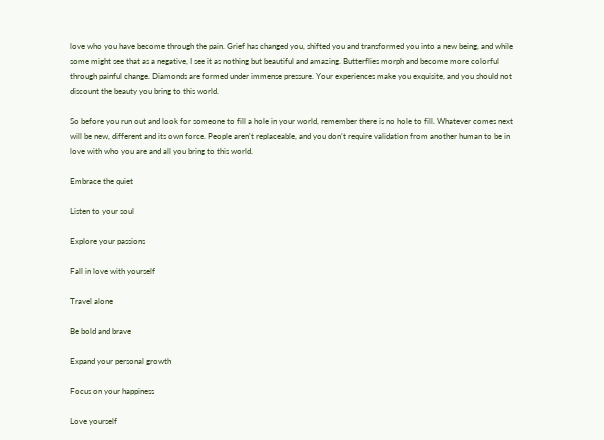love who you have become through the pain. Grief has changed you, shifted you and transformed you into a new being, and while some might see that as a negative, I see it as nothing but beautiful and amazing. Butterflies morph and become more colorful through painful change. Diamonds are formed under immense pressure. Your experiences make you exquisite, and you should not discount the beauty you bring to this world.

So before you run out and look for someone to fill a hole in your world, remember there is no hole to fill. Whatever comes next will be new, different and its own force. People aren’t replaceable, and you don’t require validation from another human to be in love with who you are and all you bring to this world.

Embrace the quiet

Listen to your soul

Explore your passions

Fall in love with yourself

Travel alone

Be bold and brave

Expand your personal growth

Focus on your happiness

Love yourself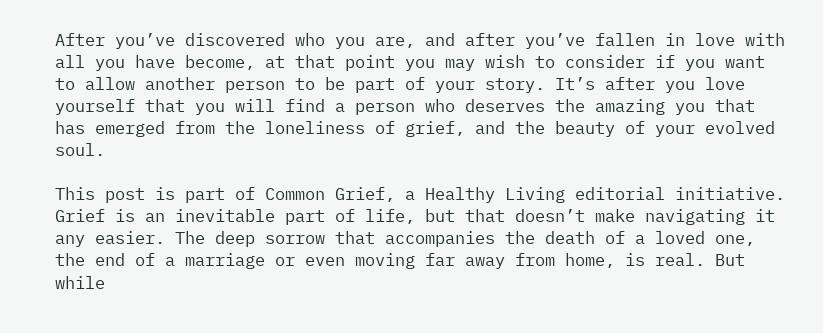After you’ve discovered who you are, and after you’ve fallen in love with all you have become, at that point you may wish to consider if you want to allow another person to be part of your story. It’s after you love yourself that you will find a person who deserves the amazing you that has emerged from the loneliness of grief, and the beauty of your evolved soul.

This post is part of Common Grief, a Healthy Living editorial initiative. Grief is an inevitable part of life, but that doesn’t make navigating it any easier. The deep sorrow that accompanies the death of a loved one, the end of a marriage or even moving far away from home, is real. But while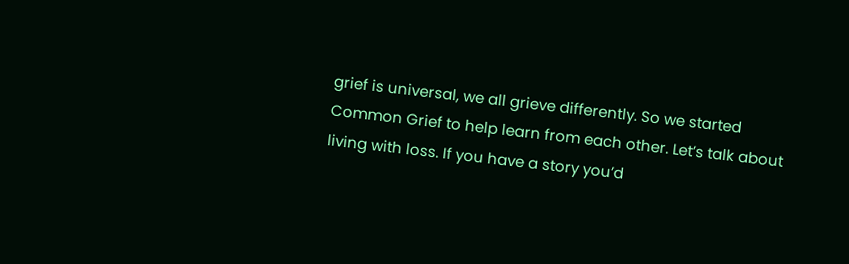grief is universal, we all grieve differently. So we started Common Grief to help learn from each other. Let’s talk about living with loss. If you have a story you’d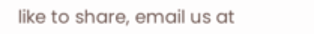like to share, email us at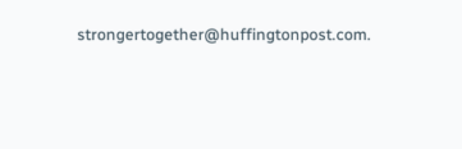strongertogether@huffingtonpost.com.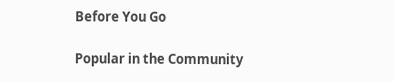Before You Go

Popular in the Community